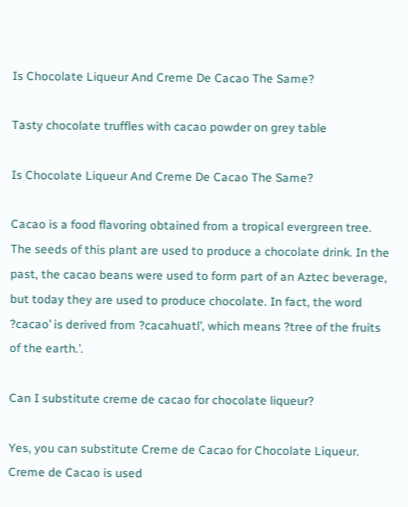Is Chocolate Liqueur And Creme De Cacao The Same?

Tasty chocolate truffles with cacao powder on grey table

Is Chocolate Liqueur And Creme De Cacao The Same?

Cacao is a food flavoring obtained from a tropical evergreen tree. The seeds of this plant are used to produce a chocolate drink. In the past, the cacao beans were used to form part of an Aztec beverage, but today they are used to produce chocolate. In fact, the word ?cacao’ is derived from ?cacahuatl’, which means ?tree of the fruits of the earth.’.

Can I substitute creme de cacao for chocolate liqueur?

Yes, you can substitute Creme de Cacao for Chocolate Liqueur. Creme de Cacao is used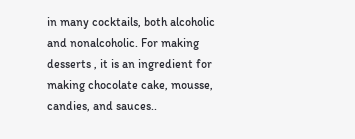in many cocktails, both alcoholic and nonalcoholic. For making desserts , it is an ingredient for making chocolate cake, mousse, candies, and sauces..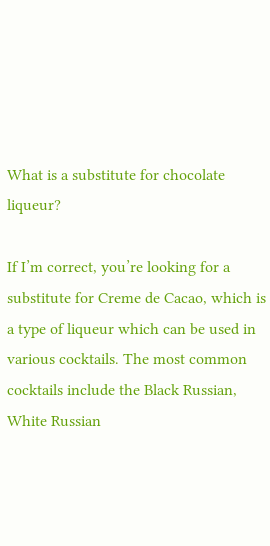What is a substitute for chocolate liqueur?

If I’m correct, you’re looking for a substitute for Creme de Cacao, which is a type of liqueur which can be used in various cocktails. The most common cocktails include the Black Russian, White Russian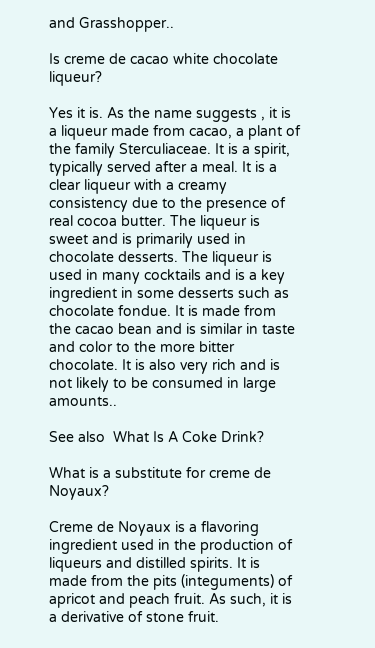and Grasshopper..

Is creme de cacao white chocolate liqueur?

Yes it is. As the name suggests , it is a liqueur made from cacao, a plant of the family Sterculiaceae. It is a spirit, typically served after a meal. It is a clear liqueur with a creamy consistency due to the presence of real cocoa butter. The liqueur is sweet and is primarily used in chocolate desserts. The liqueur is used in many cocktails and is a key ingredient in some desserts such as chocolate fondue. It is made from the cacao bean and is similar in taste and color to the more bitter chocolate. It is also very rich and is not likely to be consumed in large amounts..

See also  What Is A Coke Drink?

What is a substitute for creme de Noyaux?

Creme de Noyaux is a flavoring ingredient used in the production of liqueurs and distilled spirits. It is made from the pits (integuments) of apricot and peach fruit. As such, it is a derivative of stone fruit.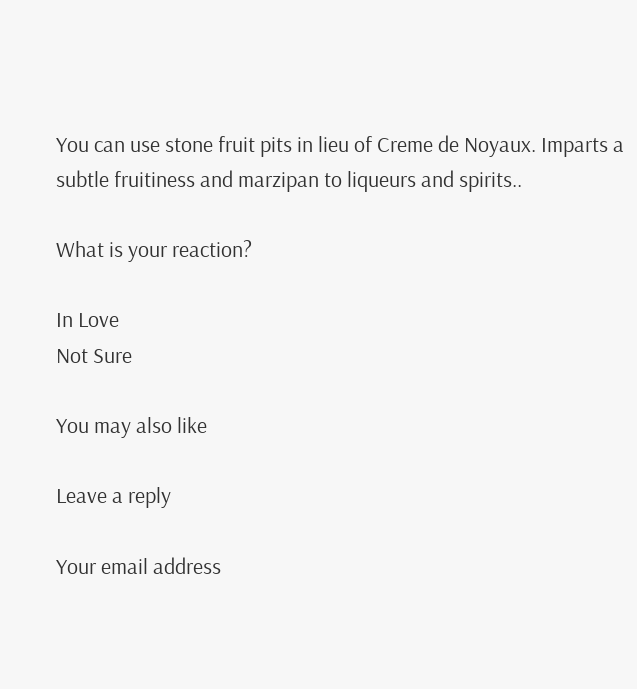You can use stone fruit pits in lieu of Creme de Noyaux. Imparts a subtle fruitiness and marzipan to liqueurs and spirits..

What is your reaction?

In Love
Not Sure

You may also like

Leave a reply

Your email address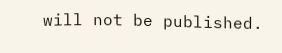will not be published.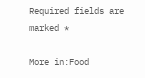Required fields are marked *

More in:Food